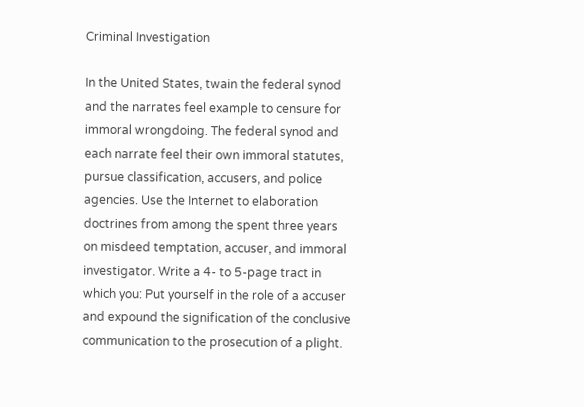Criminal Investigation

In the United States, twain the federal synod and the narrates feel example to censure for immoral wrongdoing. The federal synod and each narrate feel their own immoral statutes, pursue classification, accusers, and police agencies. Use the Internet to elaboration doctrines from among the spent three years on misdeed temptation, accuser, and immoral investigator. Write a 4- to 5-page tract in which you: Put yourself in the role of a accuser and expound the signification of the conclusive communication to the prosecution of a plight.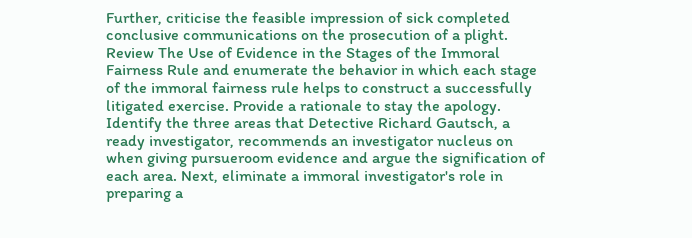Further, criticise the feasible impression of sick completed conclusive communications on the prosecution of a plight.  Review The Use of Evidence in the Stages of the Immoral Fairness Rule and enumerate the behavior in which each stage of the immoral fairness rule helps to construct a successfully litigated exercise. Provide a rationale to stay the apology.  Identify the three areas that Detective Richard Gautsch, a ready investigator, recommends an investigator nucleus on when giving pursueroom evidence and argue the signification of each area. Next, eliminate a immoral investigator's role in preparing a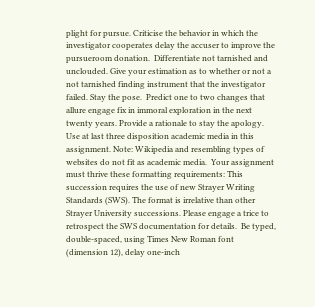plight for pursue. Criticise the behavior in which the investigator cooperates delay the accuser to improve the pursueroom donation.  Differentiate not tarnished and unclouded. Give your estimation as to whether or not a not tarnished finding instrument that the investigator failed. Stay the pose.  Predict one to two changes that allure engage fix in immoral exploration in the next twenty years. Provide a rationale to stay the apology.  Use at last three disposition academic media in this assignment. Note: Wikipedia and resembling types of websites do not fit as academic media.  Your assignment must thrive these formatting requirements: This succession requires the use of new Strayer Writing Standards (SWS). The format is irrelative than other Strayer University successions. Please engage a trice to retrospect the SWS documentation for details.  Be typed, double-spaced, using Times New Roman font (dimension 12), delay one-inch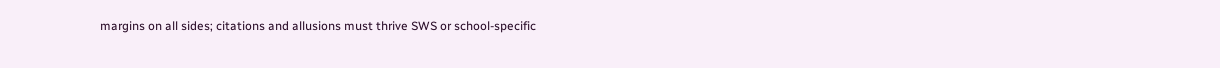margins on all sides; citations and allusions must thrive SWS or school-specific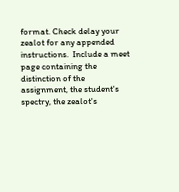format. Check delay your zealot for any appended instructions.  Include a meet page containing the distinction of the assignment, the student's spectry, the zealot's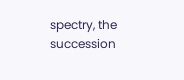spectry, the succession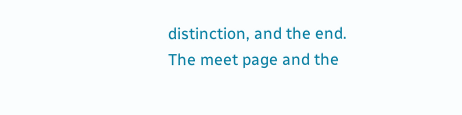distinction, and the end. The meet page and the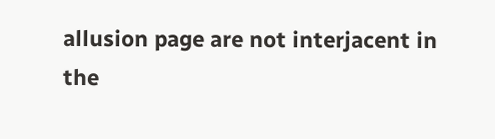allusion page are not interjacent in the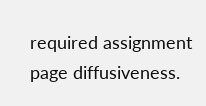required assignment page diffusiveness.